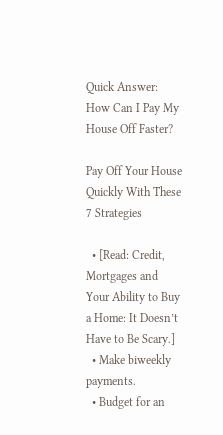Quick Answer: How Can I Pay My House Off Faster?

Pay Off Your House Quickly With These 7 Strategies

  • [Read: Credit, Mortgages and Your Ability to Buy a Home: It Doesn’t Have to Be Scary.]
  • Make biweekly payments.
  • Budget for an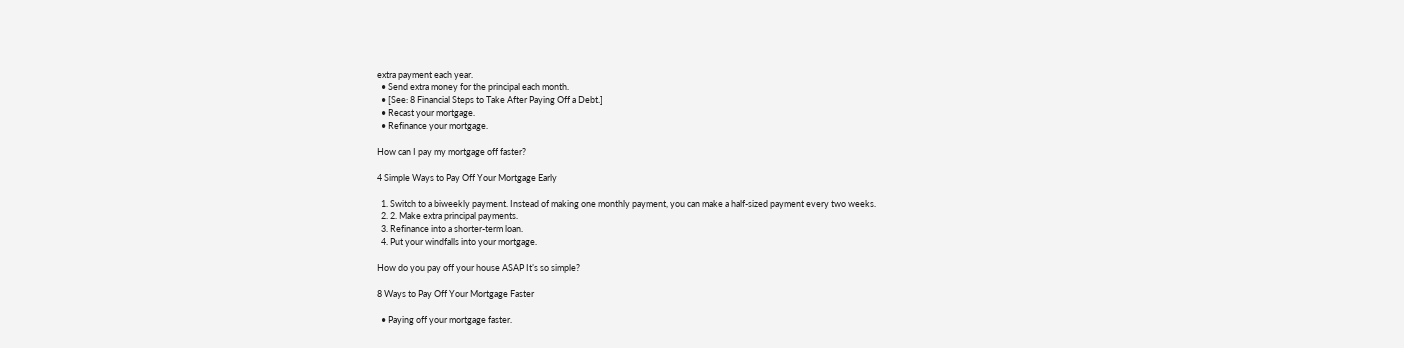extra payment each year.
  • Send extra money for the principal each month.
  • [See: 8 Financial Steps to Take After Paying Off a Debt.]
  • Recast your mortgage.
  • Refinance your mortgage.

How can I pay my mortgage off faster?

4 Simple Ways to Pay Off Your Mortgage Early

  1. Switch to a biweekly payment. Instead of making one monthly payment, you can make a half-sized payment every two weeks.
  2. 2. Make extra principal payments.
  3. Refinance into a shorter-term loan.
  4. Put your windfalls into your mortgage.

How do you pay off your house ASAP It’s so simple?

8 Ways to Pay Off Your Mortgage Faster

  • Paying off your mortgage faster.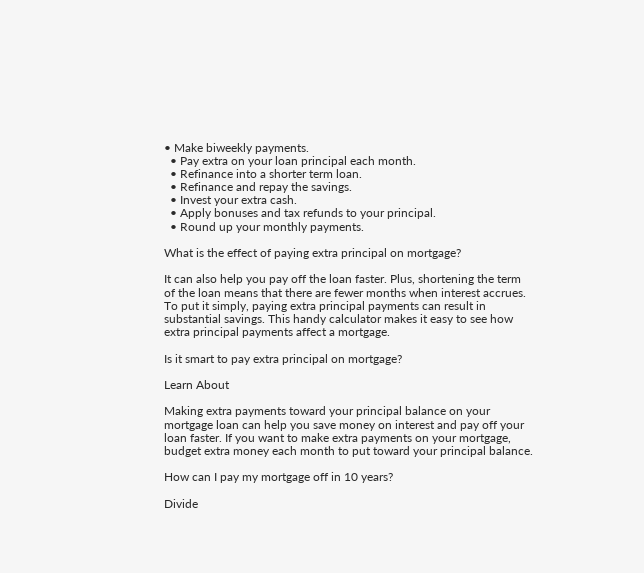• Make biweekly payments.
  • Pay extra on your loan principal each month.
  • Refinance into a shorter term loan.
  • Refinance and repay the savings.
  • Invest your extra cash.
  • Apply bonuses and tax refunds to your principal.
  • Round up your monthly payments.

What is the effect of paying extra principal on mortgage?

It can also help you pay off the loan faster. Plus, shortening the term of the loan means that there are fewer months when interest accrues. To put it simply, paying extra principal payments can result in substantial savings. This handy calculator makes it easy to see how extra principal payments affect a mortgage.

Is it smart to pay extra principal on mortgage?

Learn About

Making extra payments toward your principal balance on your mortgage loan can help you save money on interest and pay off your loan faster. If you want to make extra payments on your mortgage, budget extra money each month to put toward your principal balance.

How can I pay my mortgage off in 10 years?

Divide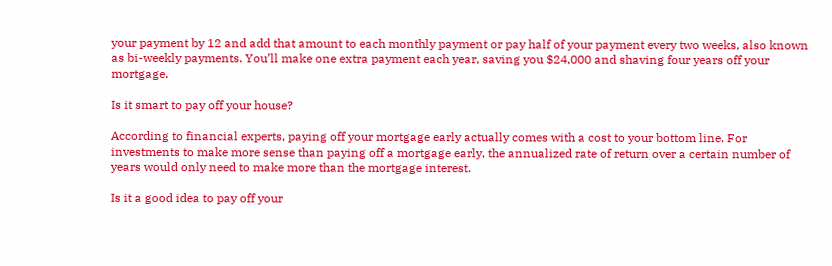your payment by 12 and add that amount to each monthly payment or pay half of your payment every two weeks, also known as bi-weekly payments. You’ll make one extra payment each year, saving you $24,000 and shaving four years off your mortgage.

Is it smart to pay off your house?

According to financial experts, paying off your mortgage early actually comes with a cost to your bottom line. For investments to make more sense than paying off a mortgage early, the annualized rate of return over a certain number of years would only need to make more than the mortgage interest.

Is it a good idea to pay off your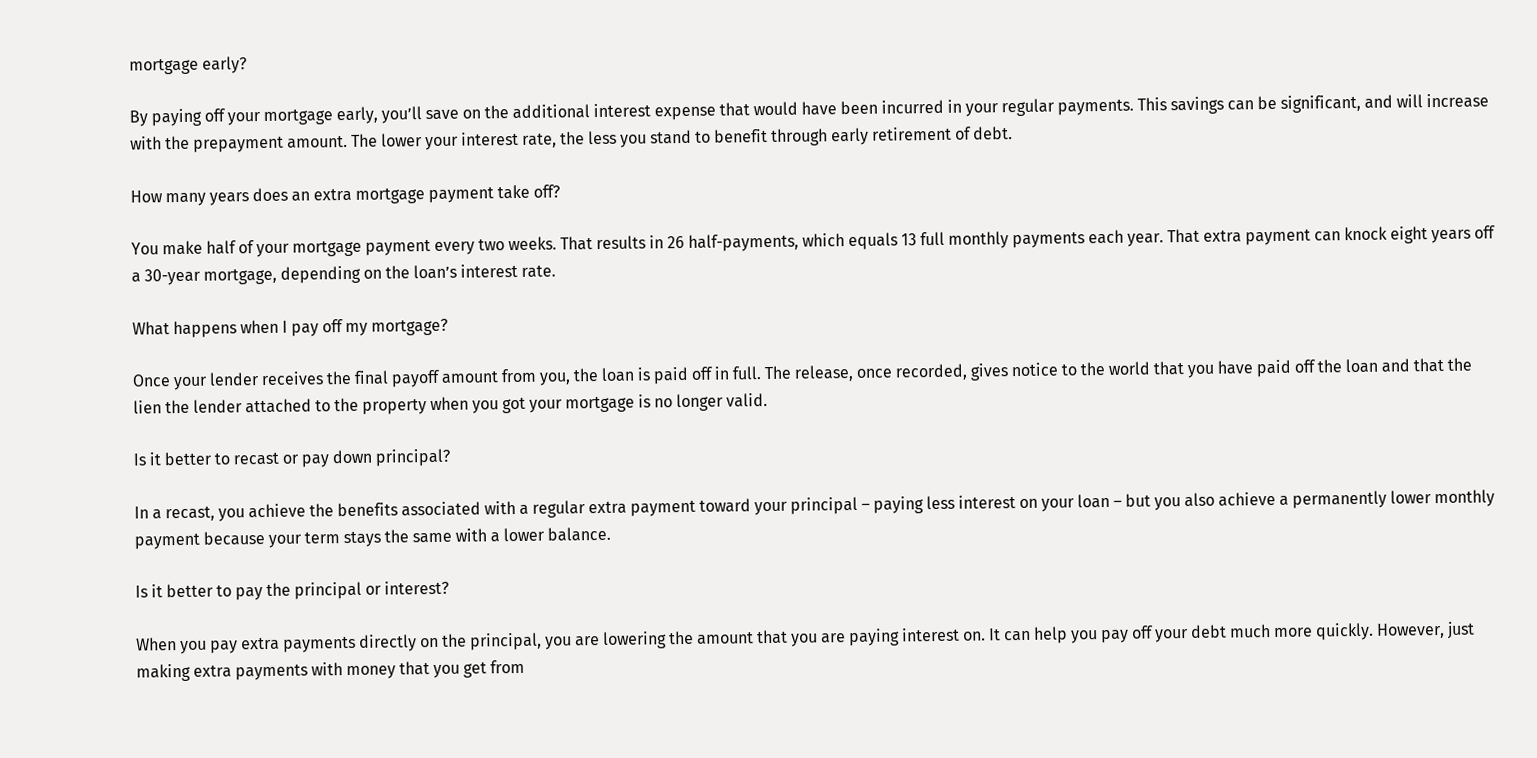mortgage early?

By paying off your mortgage early, you’ll save on the additional interest expense that would have been incurred in your regular payments. This savings can be significant, and will increase with the prepayment amount. The lower your interest rate, the less you stand to benefit through early retirement of debt.

How many years does an extra mortgage payment take off?

You make half of your mortgage payment every two weeks. That results in 26 half-payments, which equals 13 full monthly payments each year. That extra payment can knock eight years off a 30-year mortgage, depending on the loan’s interest rate.

What happens when I pay off my mortgage?

Once your lender receives the final payoff amount from you, the loan is paid off in full. The release, once recorded, gives notice to the world that you have paid off the loan and that the lien the lender attached to the property when you got your mortgage is no longer valid.

Is it better to recast or pay down principal?

In a recast, you achieve the benefits associated with a regular extra payment toward your principal – paying less interest on your loan – but you also achieve a permanently lower monthly payment because your term stays the same with a lower balance.

Is it better to pay the principal or interest?

When you pay extra payments directly on the principal, you are lowering the amount that you are paying interest on. It can help you pay off your debt much more quickly. However, just making extra payments with money that you get from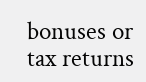bonuses or tax returns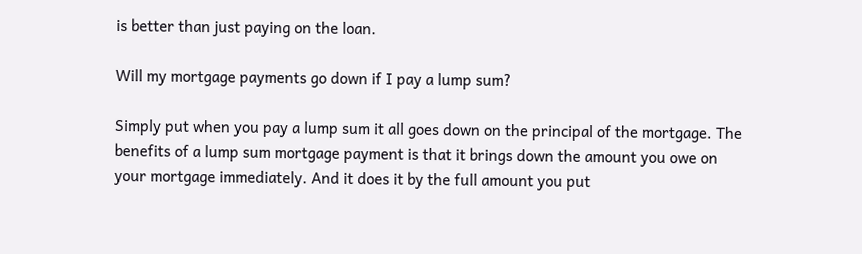is better than just paying on the loan.

Will my mortgage payments go down if I pay a lump sum?

Simply put when you pay a lump sum it all goes down on the principal of the mortgage. The benefits of a lump sum mortgage payment is that it brings down the amount you owe on your mortgage immediately. And it does it by the full amount you put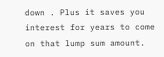down . Plus it saves you interest for years to come on that lump sum amount.